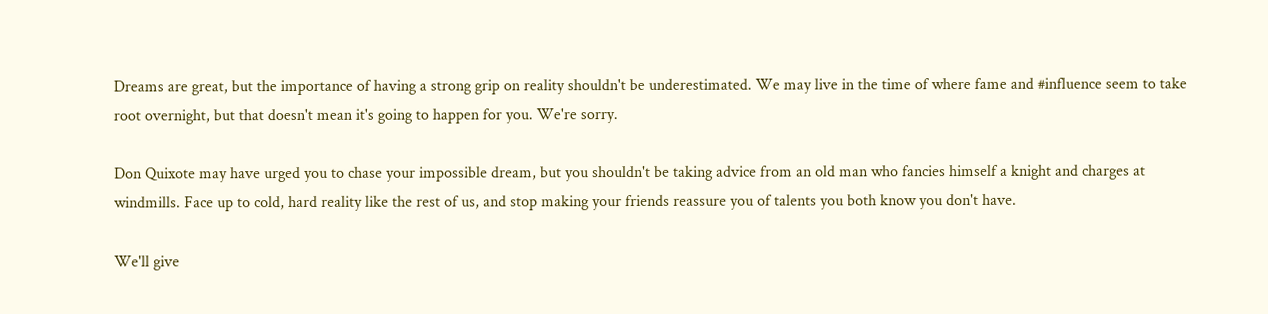Dreams are great, but the importance of having a strong grip on reality shouldn't be underestimated. We may live in the time of where fame and #influence seem to take root overnight, but that doesn't mean it's going to happen for you. We're sorry.

Don Quixote may have urged you to chase your impossible dream, but you shouldn't be taking advice from an old man who fancies himself a knight and charges at windmills. Face up to cold, hard reality like the rest of us, and stop making your friends reassure you of talents you both know you don't have.

We'll give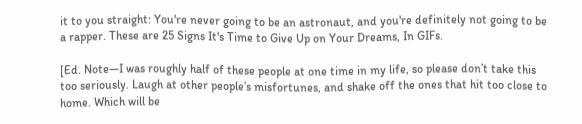it to you straight: You're never going to be an astronaut, and you're definitely not going to be a rapper. These are 25 Signs It's Time to Give Up on Your Dreams, In GIFs.

[Ed. Note—I was roughly half of these people at one time in my life, so please don’t take this too seriously. Laugh at other people’s misfortunes, and shake off the ones that hit too close to home. Which will be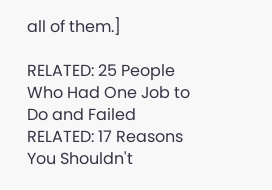all of them.]

RELATED: 25 People Who Had One Job to Do and Failed
RELATED: 17 Reasons You Shouldn't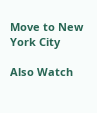Move to New York City

Also Watch